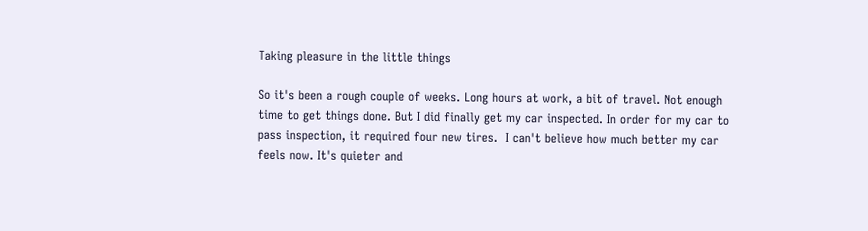Taking pleasure in the little things

So it's been a rough couple of weeks. Long hours at work, a bit of travel. Not enough time to get things done. But I did finally get my car inspected. In order for my car to pass inspection, it required four new tires.  I can't believe how much better my car feels now. It's quieter and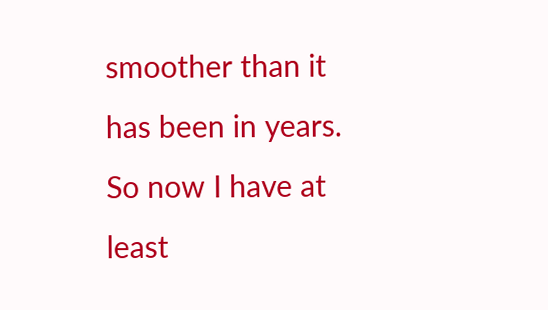smoother than it has been in years. So now I have at least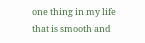one thing in my life that is smooth and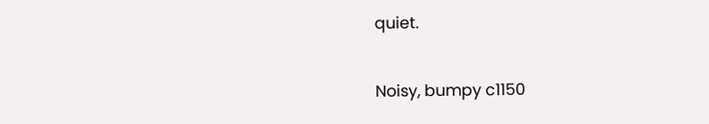quiet.

Noisy, bumpy c1150